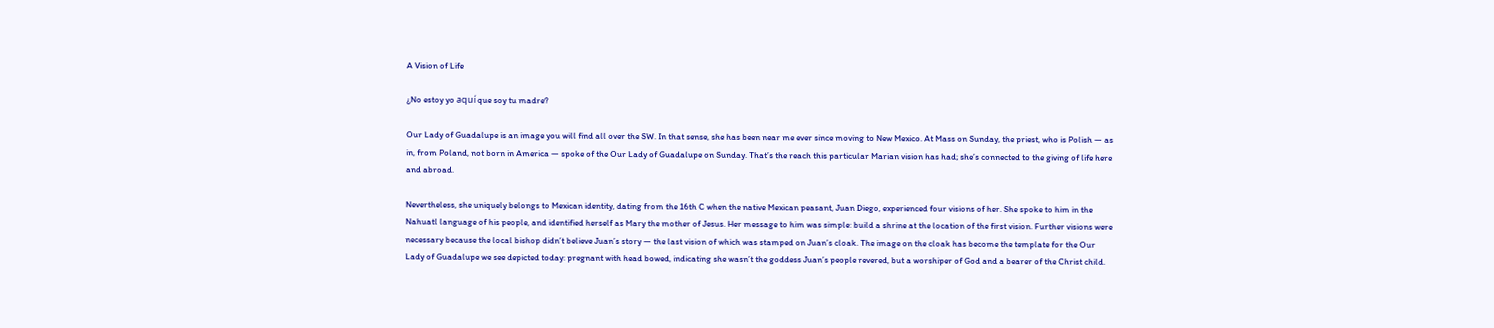A Vision of Life

¿No estoy yo aquí que soy tu madre?

Our Lady of Guadalupe is an image you will find all over the SW. In that sense, she has been near me ever since moving to New Mexico. At Mass on Sunday, the priest, who is Polish — as in, from Poland, not born in America — spoke of the Our Lady of Guadalupe on Sunday. That’s the reach this particular Marian vision has had; she’s connected to the giving of life here and abroad.

Nevertheless, she uniquely belongs to Mexican identity, dating from the 16th C when the native Mexican peasant, Juan Diego, experienced four visions of her. She spoke to him in the Nahuatl language of his people, and identified herself as Mary the mother of Jesus. Her message to him was simple: build a shrine at the location of the first vision. Further visions were necessary because the local bishop didn’t believe Juan’s story — the last vision of which was stamped on Juan’s cloak. The image on the cloak has become the template for the Our Lady of Guadalupe we see depicted today: pregnant with head bowed, indicating she wasn’t the goddess Juan’s people revered, but a worshiper of God and a bearer of the Christ child.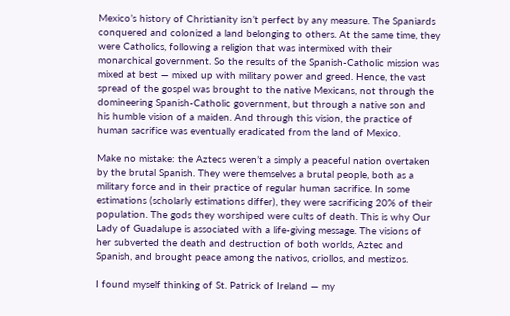Mexico’s history of Christianity isn’t perfect by any measure. The Spaniards conquered and colonized a land belonging to others. At the same time, they were Catholics, following a religion that was intermixed with their monarchical government. So the results of the Spanish-Catholic mission was mixed at best — mixed up with military power and greed. Hence, the vast spread of the gospel was brought to the native Mexicans, not through the domineering Spanish-Catholic government, but through a native son and his humble vision of a maiden. And through this vision, the practice of human sacrifice was eventually eradicated from the land of Mexico.

Make no mistake: the Aztecs weren’t a simply a peaceful nation overtaken by the brutal Spanish. They were themselves a brutal people, both as a military force and in their practice of regular human sacrifice. In some estimations (scholarly estimations differ), they were sacrificing 20% of their population. The gods they worshiped were cults of death. This is why Our Lady of Guadalupe is associated with a life-giving message. The visions of her subverted the death and destruction of both worlds, Aztec and Spanish, and brought peace among the nativos, criollos, and mestizos.

I found myself thinking of St. Patrick of Ireland — my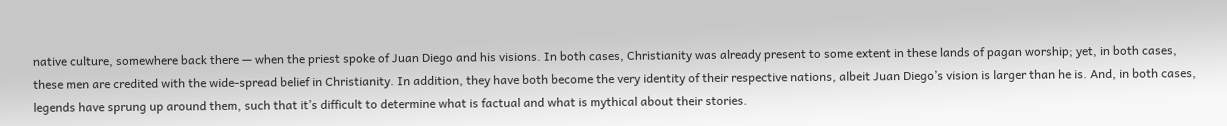native culture, somewhere back there — when the priest spoke of Juan Diego and his visions. In both cases, Christianity was already present to some extent in these lands of pagan worship; yet, in both cases, these men are credited with the wide-spread belief in Christianity. In addition, they have both become the very identity of their respective nations, albeit Juan Diego’s vision is larger than he is. And, in both cases, legends have sprung up around them, such that it’s difficult to determine what is factual and what is mythical about their stories.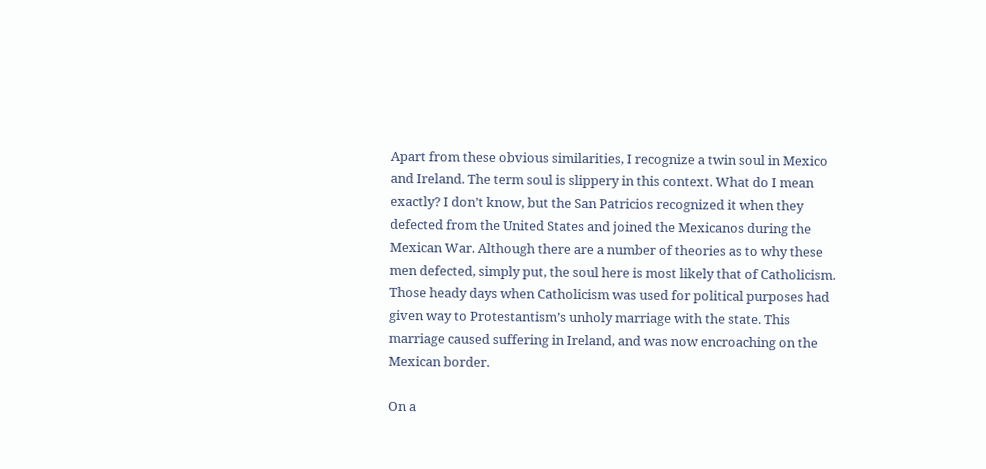Apart from these obvious similarities, I recognize a twin soul in Mexico and Ireland. The term soul is slippery in this context. What do I mean exactly? I don’t know, but the San Patricios recognized it when they defected from the United States and joined the Mexicanos during the Mexican War. Although there are a number of theories as to why these men defected, simply put, the soul here is most likely that of Catholicism. Those heady days when Catholicism was used for political purposes had given way to Protestantism’s unholy marriage with the state. This marriage caused suffering in Ireland, and was now encroaching on the Mexican border.

On a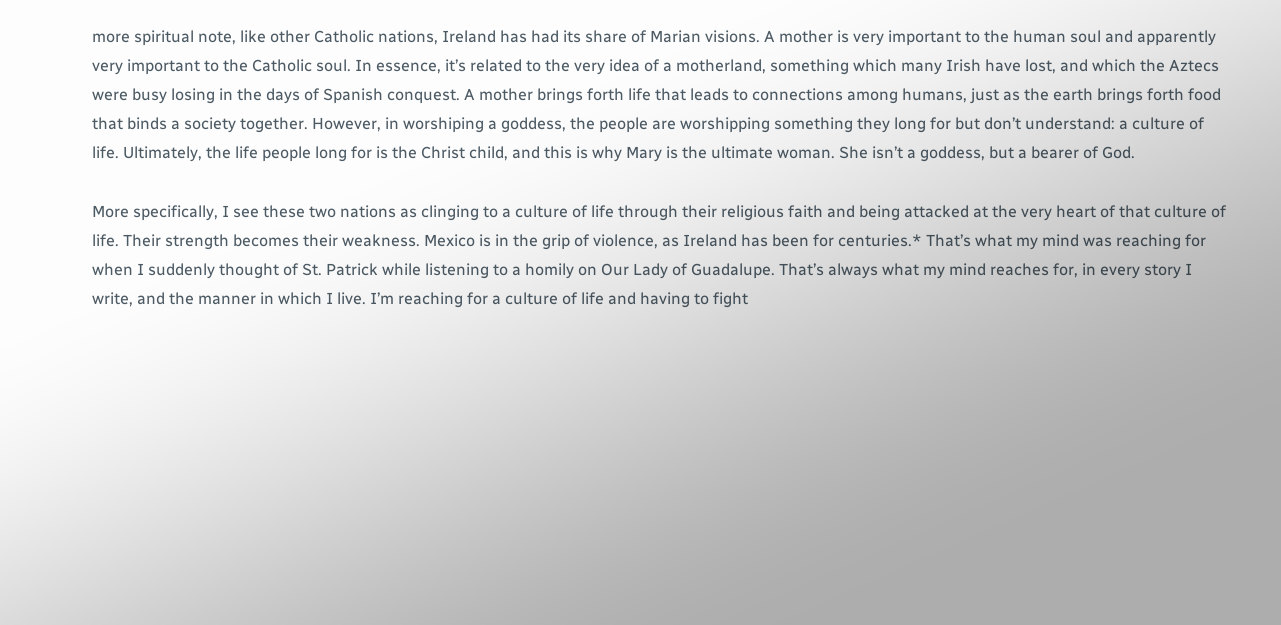more spiritual note, like other Catholic nations, Ireland has had its share of Marian visions. A mother is very important to the human soul and apparently very important to the Catholic soul. In essence, it’s related to the very idea of a motherland, something which many Irish have lost, and which the Aztecs were busy losing in the days of Spanish conquest. A mother brings forth life that leads to connections among humans, just as the earth brings forth food that binds a society together. However, in worshiping a goddess, the people are worshipping something they long for but don’t understand: a culture of life. Ultimately, the life people long for is the Christ child, and this is why Mary is the ultimate woman. She isn’t a goddess, but a bearer of God.

More specifically, I see these two nations as clinging to a culture of life through their religious faith and being attacked at the very heart of that culture of life. Their strength becomes their weakness. Mexico is in the grip of violence, as Ireland has been for centuries.* That’s what my mind was reaching for when I suddenly thought of St. Patrick while listening to a homily on Our Lady of Guadalupe. That’s always what my mind reaches for, in every story I write, and the manner in which I live. I’m reaching for a culture of life and having to fight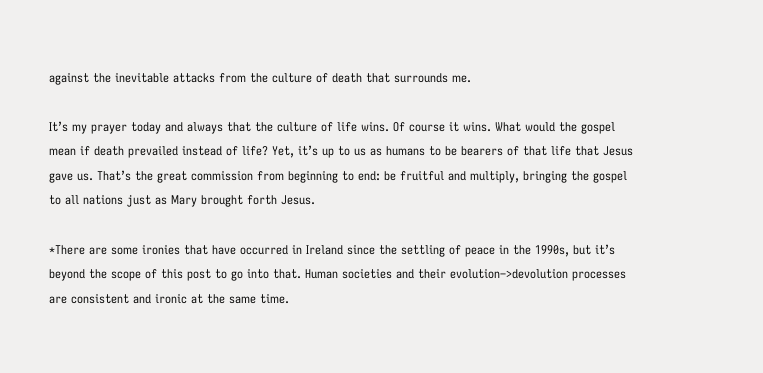against the inevitable attacks from the culture of death that surrounds me.

It’s my prayer today and always that the culture of life wins. Of course it wins. What would the gospel mean if death prevailed instead of life? Yet, it’s up to us as humans to be bearers of that life that Jesus gave us. That’s the great commission from beginning to end: be fruitful and multiply, bringing the gospel to all nations just as Mary brought forth Jesus.

*There are some ironies that have occurred in Ireland since the settling of peace in the 1990s, but it’s beyond the scope of this post to go into that. Human societies and their evolution–>devolution processes are consistent and ironic at the same time.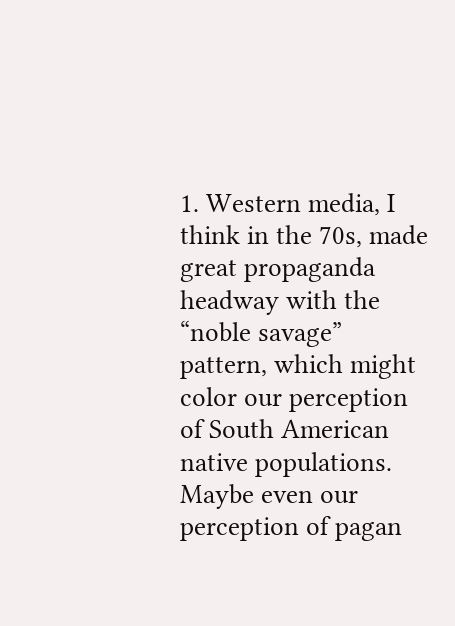1. Western media, I think in the 70s, made great propaganda headway with the “noble savage” pattern, which might color our perception of South American native populations. Maybe even our perception of pagan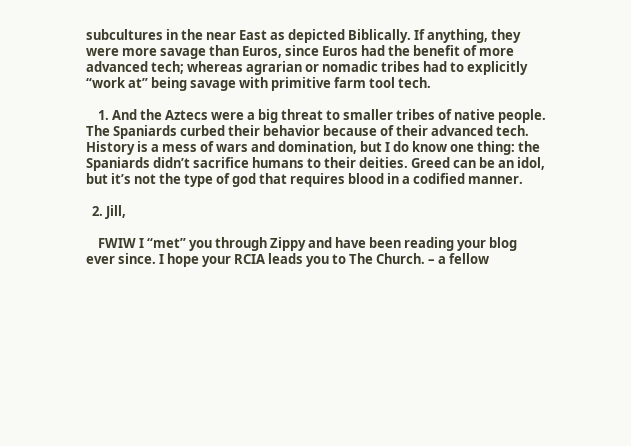subcultures in the near East as depicted Biblically. If anything, they were more savage than Euros, since Euros had the benefit of more advanced tech; whereas agrarian or nomadic tribes had to explicitly “work at” being savage with primitive farm tool tech.

    1. And the Aztecs were a big threat to smaller tribes of native people. The Spaniards curbed their behavior because of their advanced tech. History is a mess of wars and domination, but I do know one thing: the Spaniards didn’t sacrifice humans to their deities. Greed can be an idol, but it’s not the type of god that requires blood in a codified manner.

  2. Jill,

    FWIW I “met” you through Zippy and have been reading your blog ever since. I hope your RCIA leads you to The Church. – a fellow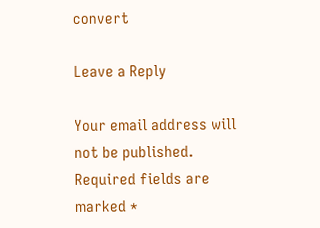convert

Leave a Reply

Your email address will not be published. Required fields are marked *